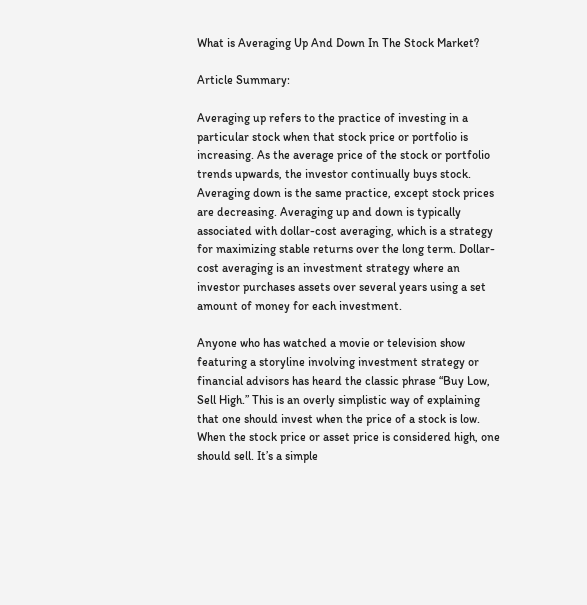What is Averaging Up And Down In The Stock Market?

Article Summary:

Averaging up refers to the practice of investing in a particular stock when that stock price or portfolio is increasing. As the average price of the stock or portfolio trends upwards, the investor continually buys stock. Averaging down is the same practice, except stock prices are decreasing. Averaging up and down is typically associated with dollar-cost averaging, which is a strategy for maximizing stable returns over the long term. Dollar-cost averaging is an investment strategy where an investor purchases assets over several years using a set amount of money for each investment.

Anyone who has watched a movie or television show featuring a storyline involving investment strategy or financial advisors has heard the classic phrase “Buy Low, Sell High.” This is an overly simplistic way of explaining that one should invest when the price of a stock is low. When the stock price or asset price is considered high, one should sell. It’s a simple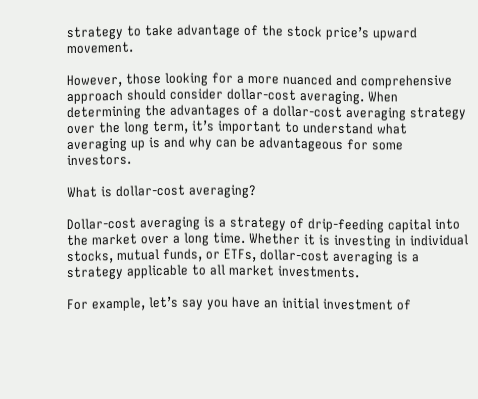strategy to take advantage of the stock price’s upward movement.

However, those looking for a more nuanced and comprehensive approach should consider dollar-cost averaging. When determining the advantages of a dollar-cost averaging strategy over the long term, it’s important to understand what averaging up is and why can be advantageous for some investors.

What is dollar-cost averaging?

Dollar-cost averaging is a strategy of drip-feeding capital into the market over a long time. Whether it is investing in individual stocks, mutual funds, or ETFs, dollar-cost averaging is a strategy applicable to all market investments.

For example, let’s say you have an initial investment of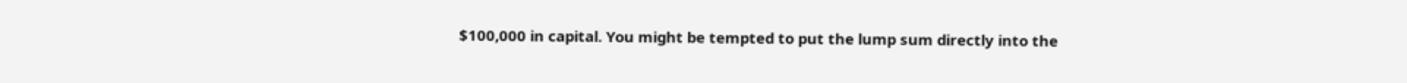$100,000 in capital. You might be tempted to put the lump sum directly into the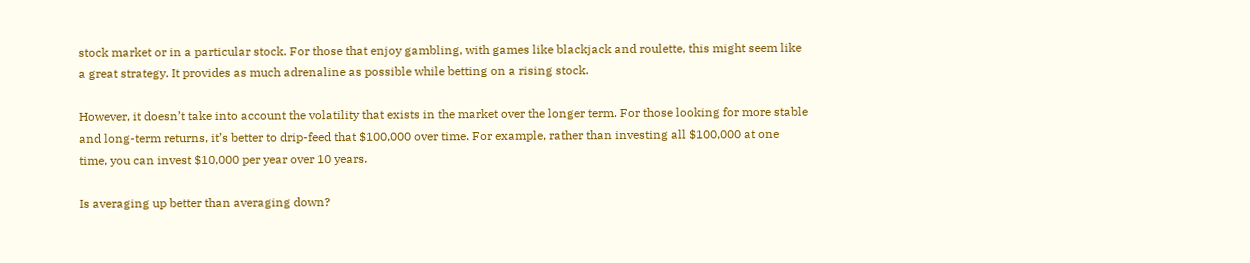stock market or in a particular stock. For those that enjoy gambling, with games like blackjack and roulette, this might seem like a great strategy. It provides as much adrenaline as possible while betting on a rising stock.

However, it doesn’t take into account the volatility that exists in the market over the longer term. For those looking for more stable and long-term returns, it’s better to drip-feed that $100,000 over time. For example, rather than investing all $100,000 at one time, you can invest $10,000 per year over 10 years.

Is averaging up better than averaging down?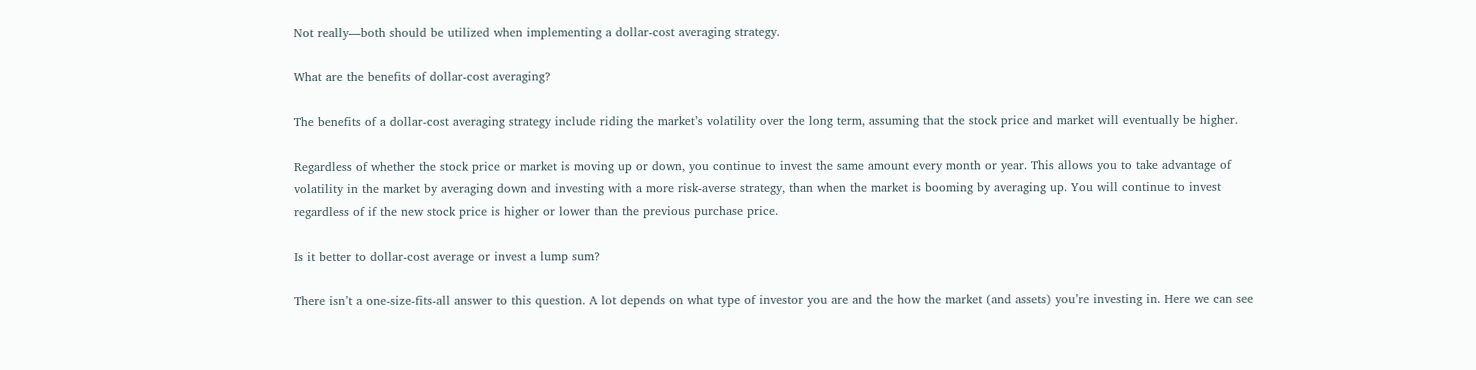Not really—both should be utilized when implementing a dollar-cost averaging strategy.

What are the benefits of dollar-cost averaging?

The benefits of a dollar-cost averaging strategy include riding the market’s volatility over the long term, assuming that the stock price and market will eventually be higher.

Regardless of whether the stock price or market is moving up or down, you continue to invest the same amount every month or year. This allows you to take advantage of volatility in the market by averaging down and investing with a more risk-averse strategy, than when the market is booming by averaging up. You will continue to invest regardless of if the new stock price is higher or lower than the previous purchase price.

Is it better to dollar-cost average or invest a lump sum?

There isn’t a one-size-fits-all answer to this question. A lot depends on what type of investor you are and the how the market (and assets) you’re investing in. Here we can see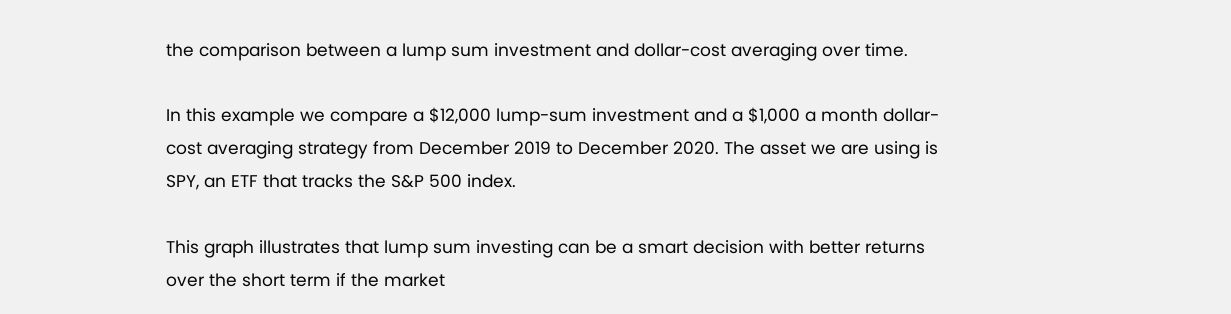the comparison between a lump sum investment and dollar-cost averaging over time.

In this example we compare a $12,000 lump-sum investment and a $1,000 a month dollar-cost averaging strategy from December 2019 to December 2020. The asset we are using is SPY, an ETF that tracks the S&P 500 index.

This graph illustrates that lump sum investing can be a smart decision with better returns over the short term if the market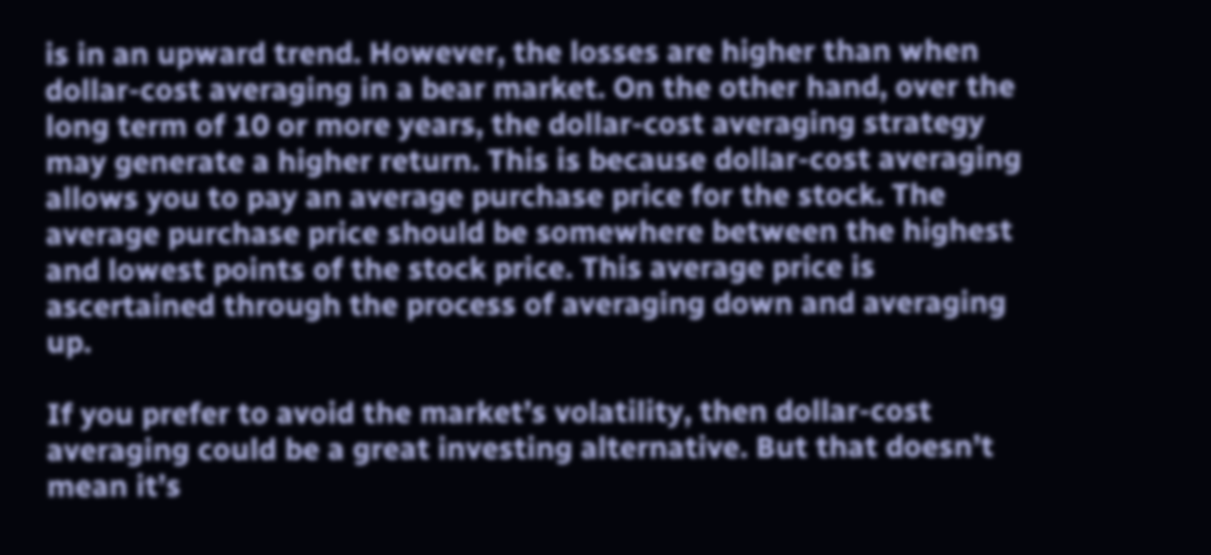is in an upward trend. However, the losses are higher than when dollar-cost averaging in a bear market. On the other hand, over the long term of 10 or more years, the dollar-cost averaging strategy may generate a higher return. This is because dollar-cost averaging allows you to pay an average purchase price for the stock. The average purchase price should be somewhere between the highest and lowest points of the stock price. This average price is ascertained through the process of averaging down and averaging up.

If you prefer to avoid the market’s volatility, then dollar-cost averaging could be a great investing alternative. But that doesn’t mean it’s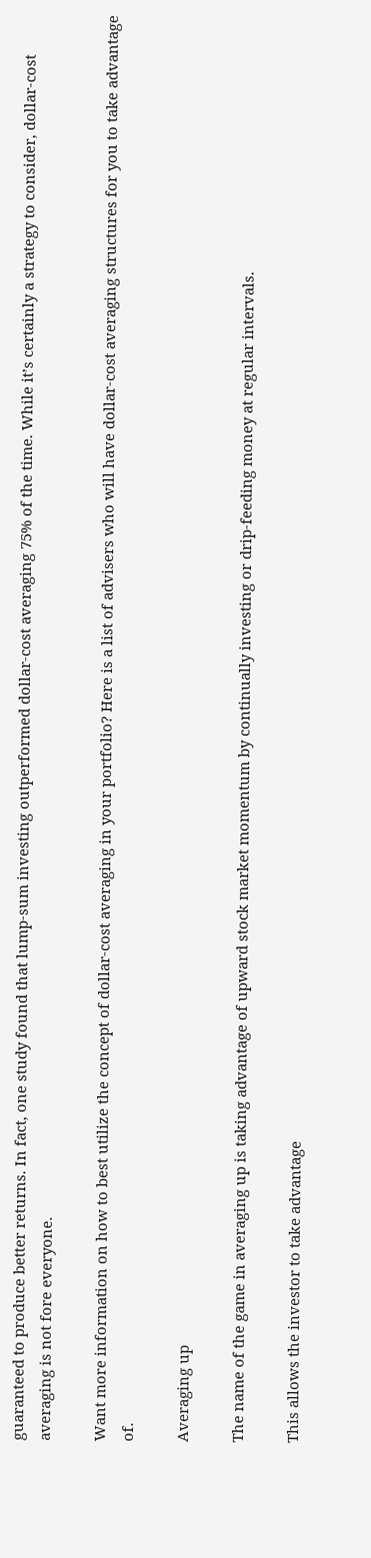guaranteed to produce better returns. In fact, one study found that lump-sum investing outperformed dollar-cost averaging 75% of the time. While it’s certainly a strategy to consider, dollar-cost averaging is not fore everyone.

Want more information on how to best utilize the concept of dollar-cost averaging in your portfolio? Here is a list of advisers who will have dollar-cost averaging structures for you to take advantage of.

Averaging up

The name of the game in averaging up is taking advantage of upward stock market momentum by continually investing or drip-feeding money at regular intervals.

This allows the investor to take advantage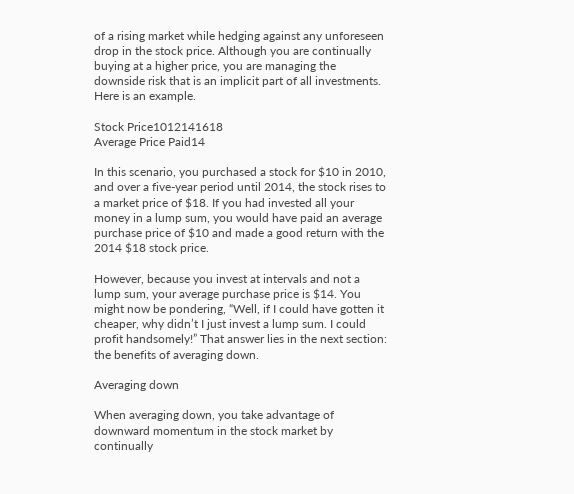of a rising market while hedging against any unforeseen drop in the stock price. Although you are continually buying at a higher price, you are managing the downside risk that is an implicit part of all investments. Here is an example.

Stock Price1012141618
Average Price Paid14

In this scenario, you purchased a stock for $10 in 2010, and over a five-year period until 2014, the stock rises to a market price of $18. If you had invested all your money in a lump sum, you would have paid an average purchase price of $10 and made a good return with the 2014 $18 stock price.

However, because you invest at intervals and not a lump sum, your average purchase price is $14. You might now be pondering, “Well, if I could have gotten it cheaper, why didn’t I just invest a lump sum. I could profit handsomely!” That answer lies in the next section: the benefits of averaging down.

Averaging down

When averaging down, you take advantage of downward momentum in the stock market by continually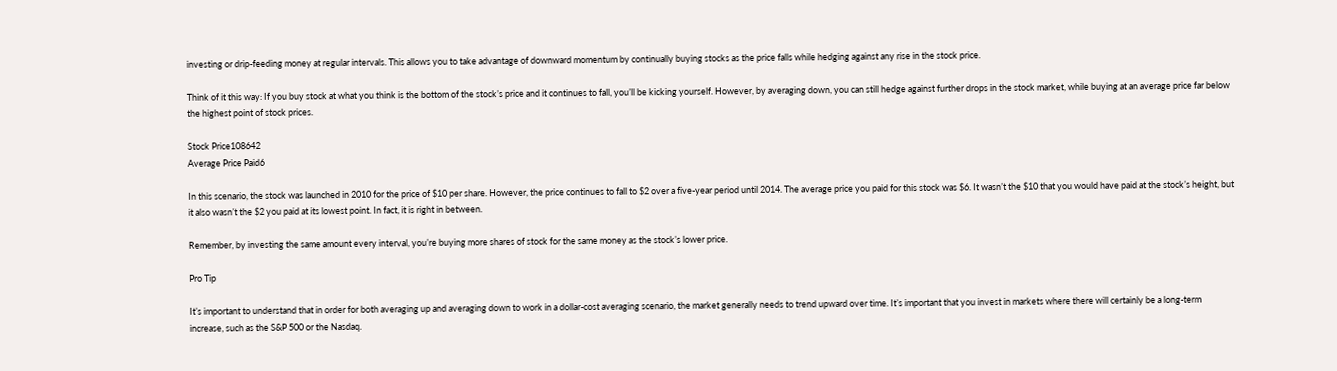investing or drip-feeding money at regular intervals. This allows you to take advantage of downward momentum by continually buying stocks as the price falls while hedging against any rise in the stock price.

Think of it this way: If you buy stock at what you think is the bottom of the stock’s price and it continues to fall, you’ll be kicking yourself. However, by averaging down, you can still hedge against further drops in the stock market, while buying at an average price far below the highest point of stock prices.

Stock Price108642
Average Price Paid6

In this scenario, the stock was launched in 2010 for the price of $10 per share. However, the price continues to fall to $2 over a five-year period until 2014. The average price you paid for this stock was $6. It wasn’t the $10 that you would have paid at the stock’s height, but it also wasn’t the $2 you paid at its lowest point. In fact, it is right in between.

Remember, by investing the same amount every interval, you’re buying more shares of stock for the same money as the stock’s lower price.

Pro Tip

It’s important to understand that in order for both averaging up and averaging down to work in a dollar-cost averaging scenario, the market generally needs to trend upward over time. It’s important that you invest in markets where there will certainly be a long-term increase, such as the S&P 500 or the Nasdaq.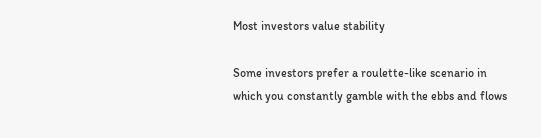Most investors value stability

Some investors prefer a roulette-like scenario in which you constantly gamble with the ebbs and flows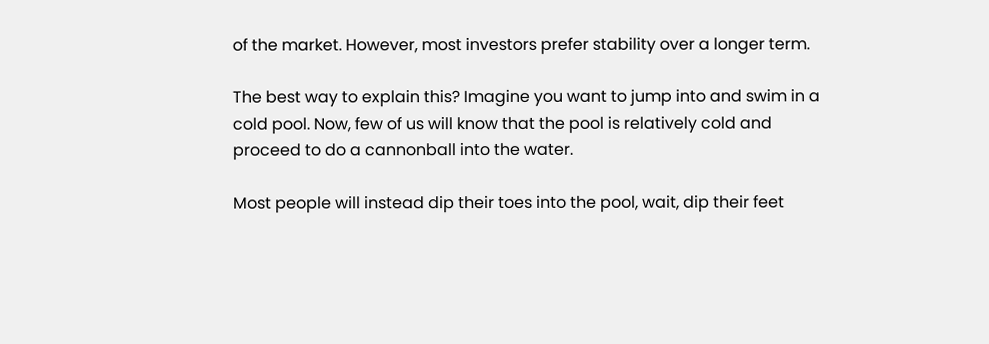of the market. However, most investors prefer stability over a longer term.

The best way to explain this? Imagine you want to jump into and swim in a cold pool. Now, few of us will know that the pool is relatively cold and proceed to do a cannonball into the water.

Most people will instead dip their toes into the pool, wait, dip their feet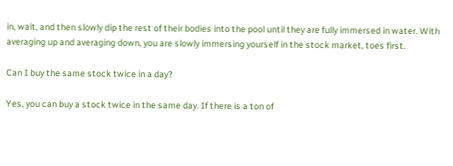in, wait, and then slowly dip the rest of their bodies into the pool until they are fully immersed in water. With averaging up and averaging down, you are slowly immersing yourself in the stock market, toes first.

Can I buy the same stock twice in a day?

Yes, you can buy a stock twice in the same day. If there is a ton of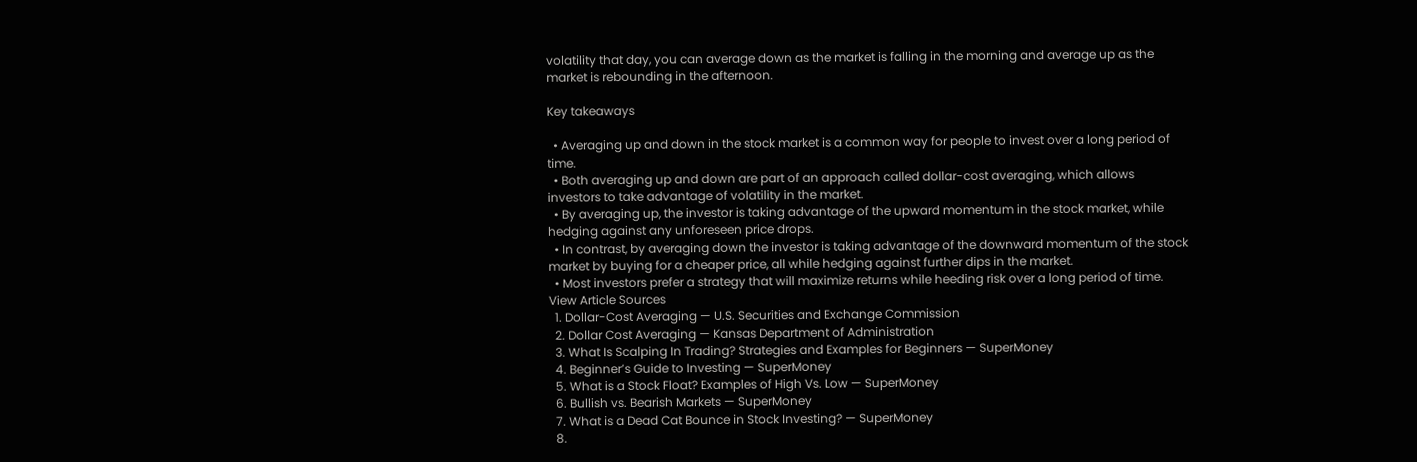volatility that day, you can average down as the market is falling in the morning and average up as the market is rebounding in the afternoon.

Key takeaways

  • Averaging up and down in the stock market is a common way for people to invest over a long period of time.
  • Both averaging up and down are part of an approach called dollar-cost averaging, which allows investors to take advantage of volatility in the market.
  • By averaging up, the investor is taking advantage of the upward momentum in the stock market, while hedging against any unforeseen price drops.
  • In contrast, by averaging down the investor is taking advantage of the downward momentum of the stock market by buying for a cheaper price, all while hedging against further dips in the market.
  • Most investors prefer a strategy that will maximize returns while heeding risk over a long period of time.
View Article Sources
  1. Dollar-Cost Averaging — U.S. Securities and Exchange Commission
  2. Dollar Cost Averaging — Kansas Department of Administration
  3. What Is Scalping In Trading? Strategies and Examples for Beginners — SuperMoney
  4. Beginner’s Guide to Investing — SuperMoney
  5. What is a Stock Float? Examples of High Vs. Low — SuperMoney
  6. Bullish vs. Bearish Markets — SuperMoney
  7. What is a Dead Cat Bounce in Stock Investing? — SuperMoney
  8.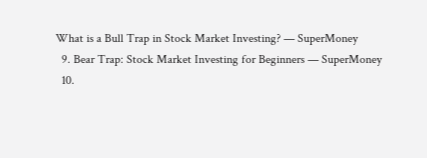What is a Bull Trap in Stock Market Investing? — SuperMoney
  9. Bear Trap: Stock Market Investing for Beginners — SuperMoney
  10.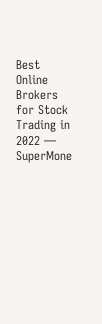Best Online Brokers for Stock Trading in 2022 — SuperMone